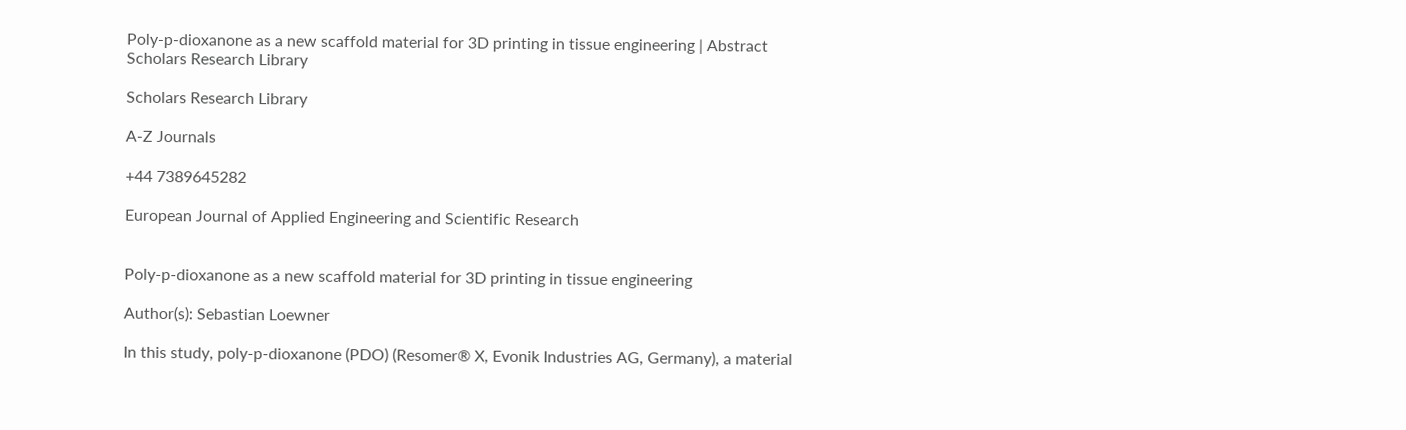Poly-p-dioxanone as a new scaffold material for 3D printing in tissue engineering | Abstract
Scholars Research Library

Scholars Research Library

A-Z Journals

+44 7389645282

European Journal of Applied Engineering and Scientific Research


Poly-p-dioxanone as a new scaffold material for 3D printing in tissue engineering

Author(s): Sebastian Loewner

In this study, poly-p-dioxanone (PDO) (Resomer® X, Evonik Industries AG, Germany), a material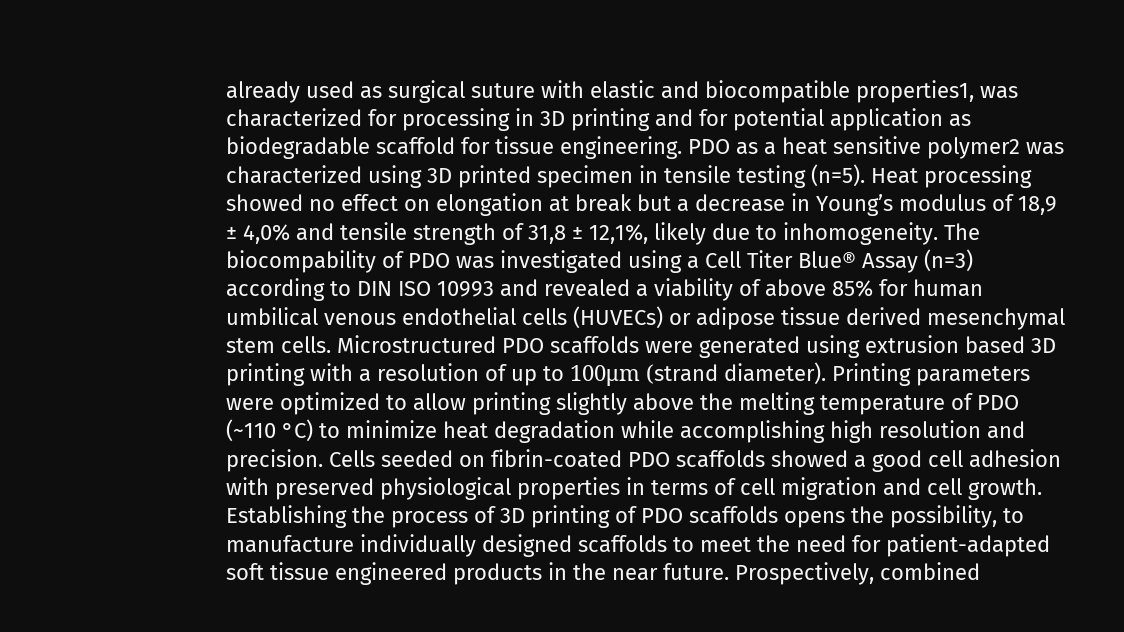already used as surgical suture with elastic and biocompatible properties1, was characterized for processing in 3D printing and for potential application as biodegradable scaffold for tissue engineering. PDO as a heat sensitive polymer2 was characterized using 3D printed specimen in tensile testing (n=5). Heat processing showed no effect on elongation at break but a decrease in Young’s modulus of 18,9 ± 4,0% and tensile strength of 31,8 ± 12,1%, likely due to inhomogeneity. The biocompability of PDO was investigated using a Cell Titer Blue® Assay (n=3) according to DIN ISO 10993 and revealed a viability of above 85% for human umbilical venous endothelial cells (HUVECs) or adipose tissue derived mesenchymal stem cells. Microstructured PDO scaffolds were generated using extrusion based 3D printing with a resolution of up to 100μm (strand diameter). Printing parameters were optimized to allow printing slightly above the melting temperature of PDO (~110 °C) to minimize heat degradation while accomplishing high resolution and precision. Cells seeded on fibrin-coated PDO scaffolds showed a good cell adhesion with preserved physiological properties in terms of cell migration and cell growth. Establishing the process of 3D printing of PDO scaffolds opens the possibility, to manufacture individually designed scaffolds to meet the need for patient-adapted soft tissue engineered products in the near future. Prospectively, combined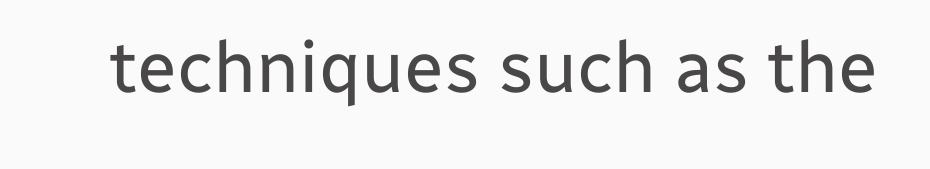techniques such as the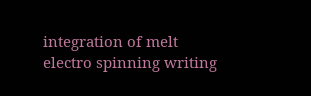integration of melt electro spinning writing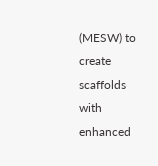(MESW) to create scaffolds with enhanced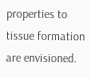properties to tissue formation are envisioned.